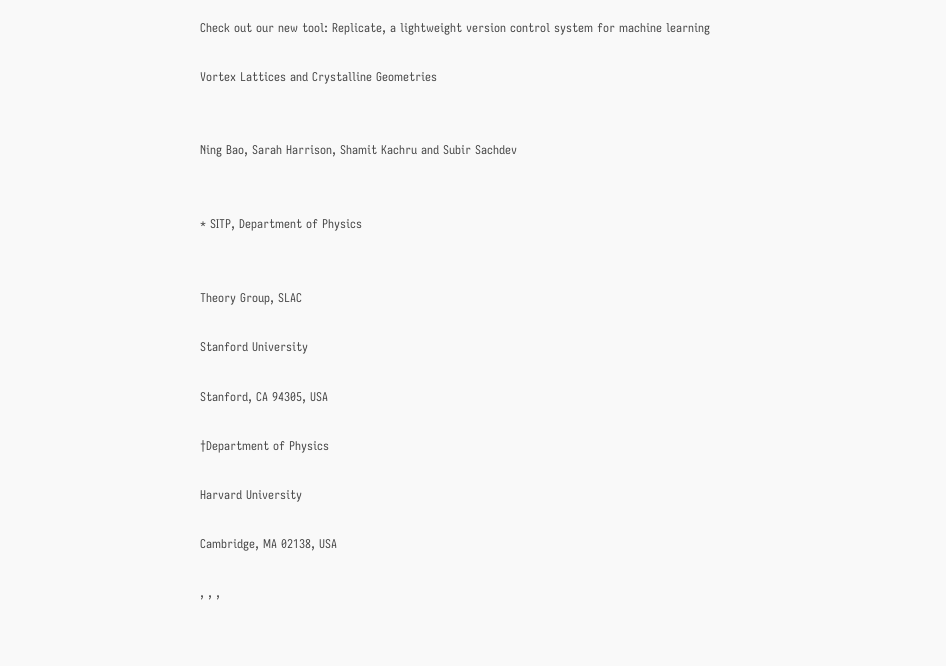Check out our new tool: Replicate, a lightweight version control system for machine learning

Vortex Lattices and Crystalline Geometries


Ning Bao, Sarah Harrison, Shamit Kachru and Subir Sachdev


* SITP, Department of Physics


Theory Group, SLAC

Stanford University

Stanford, CA 94305, USA

†Department of Physics

Harvard University

Cambridge, MA 02138, USA

, , ,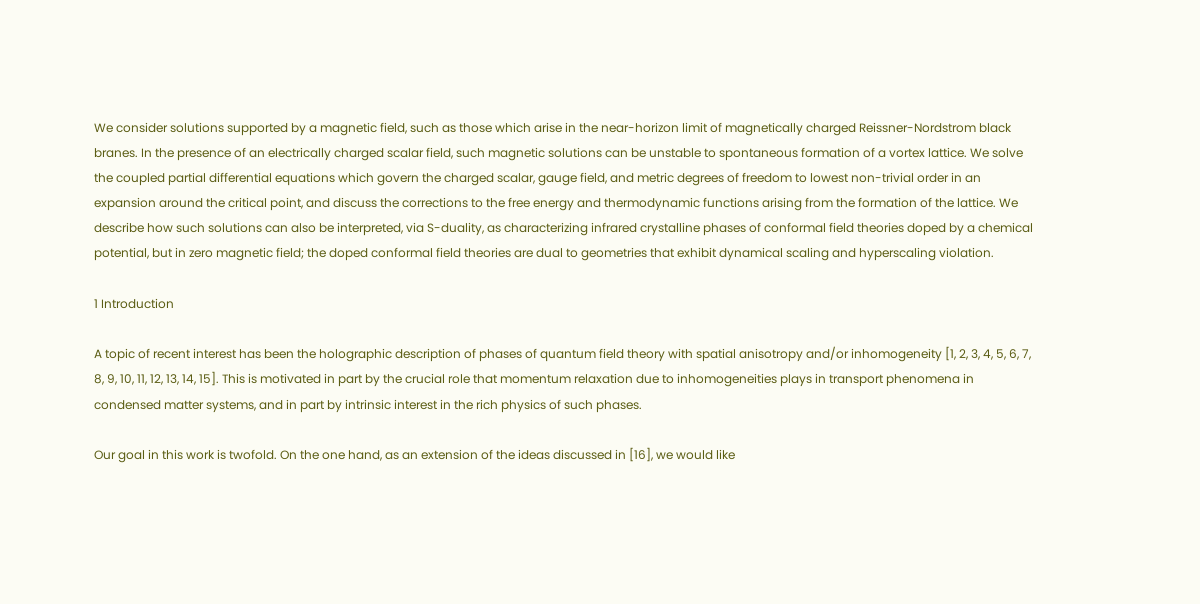We consider solutions supported by a magnetic field, such as those which arise in the near-horizon limit of magnetically charged Reissner-Nordstrom black branes. In the presence of an electrically charged scalar field, such magnetic solutions can be unstable to spontaneous formation of a vortex lattice. We solve the coupled partial differential equations which govern the charged scalar, gauge field, and metric degrees of freedom to lowest non-trivial order in an expansion around the critical point, and discuss the corrections to the free energy and thermodynamic functions arising from the formation of the lattice. We describe how such solutions can also be interpreted, via S-duality, as characterizing infrared crystalline phases of conformal field theories doped by a chemical potential, but in zero magnetic field; the doped conformal field theories are dual to geometries that exhibit dynamical scaling and hyperscaling violation.

1 Introduction

A topic of recent interest has been the holographic description of phases of quantum field theory with spatial anisotropy and/or inhomogeneity [1, 2, 3, 4, 5, 6, 7, 8, 9, 10, 11, 12, 13, 14, 15]. This is motivated in part by the crucial role that momentum relaxation due to inhomogeneities plays in transport phenomena in condensed matter systems, and in part by intrinsic interest in the rich physics of such phases.

Our goal in this work is twofold. On the one hand, as an extension of the ideas discussed in [16], we would like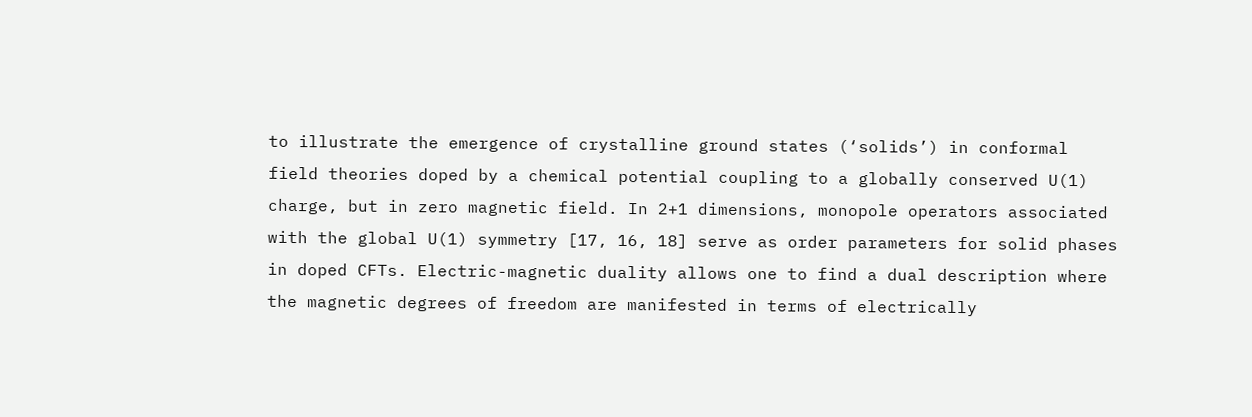to illustrate the emergence of crystalline ground states (‘solids’) in conformal field theories doped by a chemical potential coupling to a globally conserved U(1) charge, but in zero magnetic field. In 2+1 dimensions, monopole operators associated with the global U(1) symmetry [17, 16, 18] serve as order parameters for solid phases in doped CFTs. Electric-magnetic duality allows one to find a dual description where the magnetic degrees of freedom are manifested in terms of electrically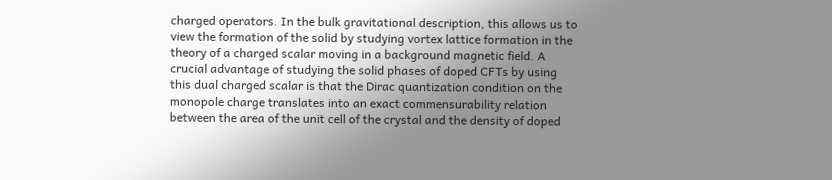charged operators. In the bulk gravitational description, this allows us to view the formation of the solid by studying vortex lattice formation in the theory of a charged scalar moving in a background magnetic field. A crucial advantage of studying the solid phases of doped CFTs by using this dual charged scalar is that the Dirac quantization condition on the monopole charge translates into an exact commensurability relation between the area of the unit cell of the crystal and the density of doped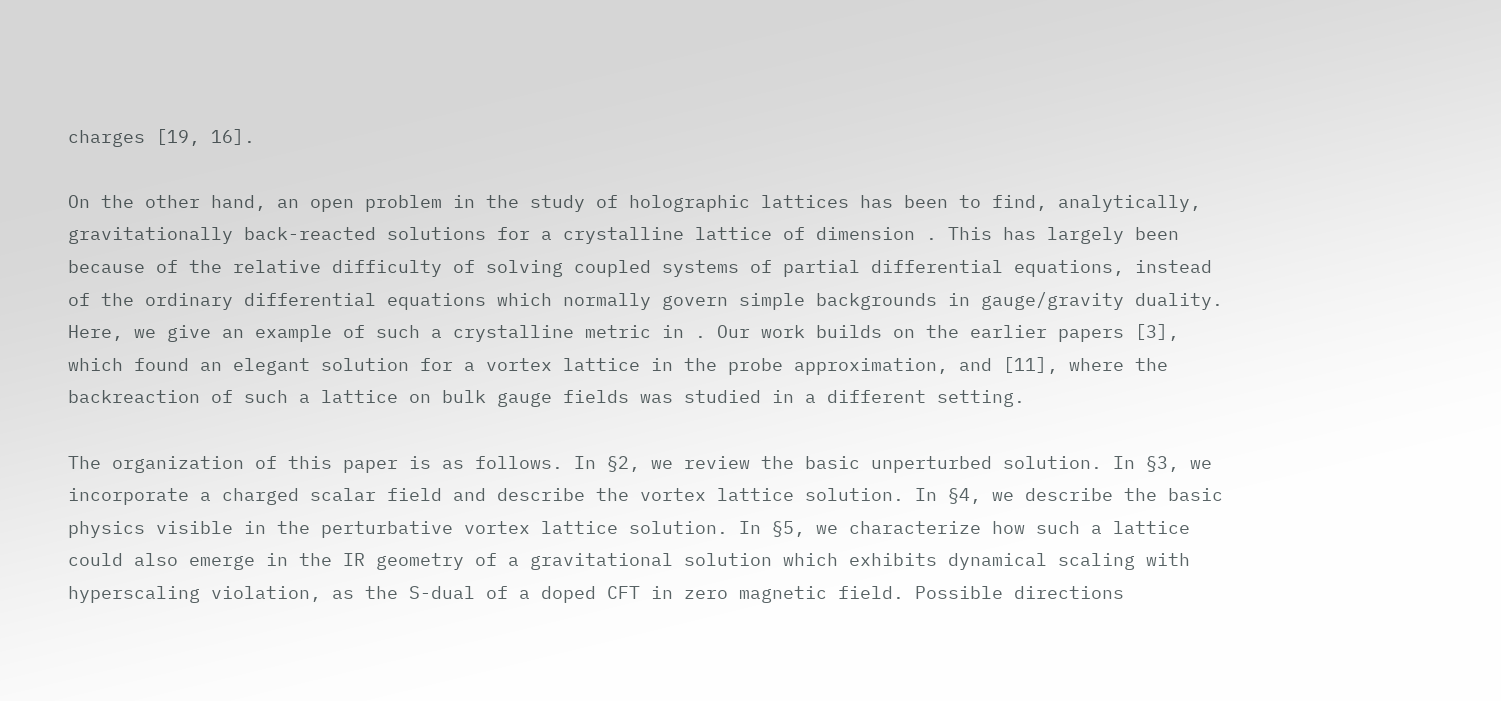charges [19, 16].

On the other hand, an open problem in the study of holographic lattices has been to find, analytically, gravitationally back-reacted solutions for a crystalline lattice of dimension . This has largely been because of the relative difficulty of solving coupled systems of partial differential equations, instead of the ordinary differential equations which normally govern simple backgrounds in gauge/gravity duality. Here, we give an example of such a crystalline metric in . Our work builds on the earlier papers [3], which found an elegant solution for a vortex lattice in the probe approximation, and [11], where the backreaction of such a lattice on bulk gauge fields was studied in a different setting.

The organization of this paper is as follows. In §2, we review the basic unperturbed solution. In §3, we incorporate a charged scalar field and describe the vortex lattice solution. In §4, we describe the basic physics visible in the perturbative vortex lattice solution. In §5, we characterize how such a lattice could also emerge in the IR geometry of a gravitational solution which exhibits dynamical scaling with hyperscaling violation, as the S-dual of a doped CFT in zero magnetic field. Possible directions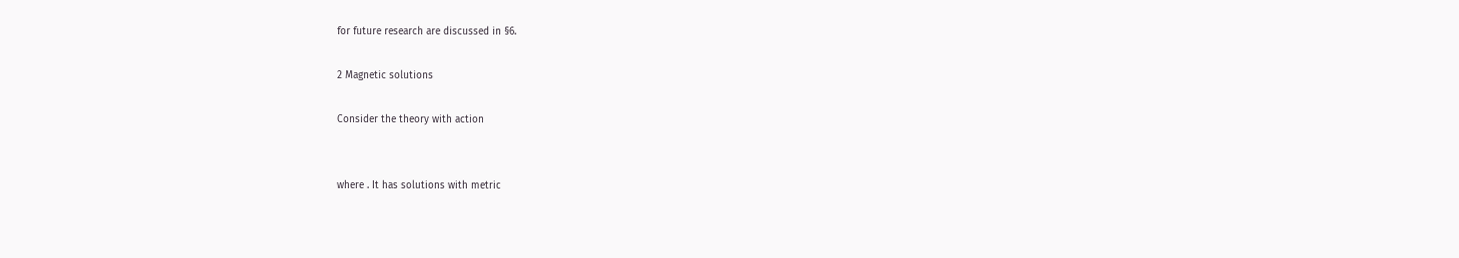for future research are discussed in §6.

2 Magnetic solutions

Consider the theory with action


where . It has solutions with metric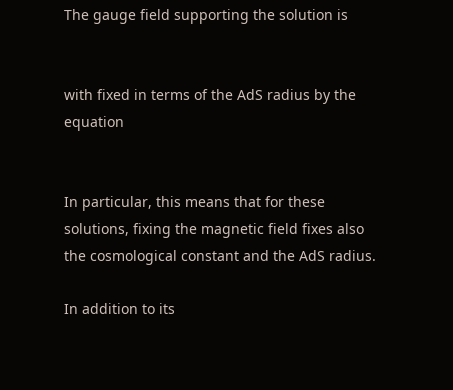The gauge field supporting the solution is


with fixed in terms of the AdS radius by the equation


In particular, this means that for these solutions, fixing the magnetic field fixes also the cosmological constant and the AdS radius.

In addition to its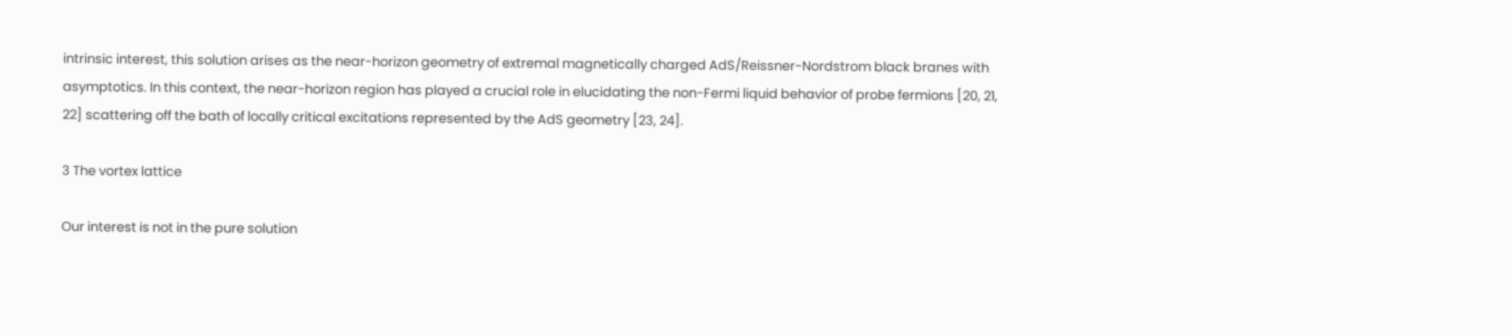intrinsic interest, this solution arises as the near-horizon geometry of extremal magnetically charged AdS/Reissner-Nordstrom black branes with asymptotics. In this context, the near-horizon region has played a crucial role in elucidating the non-Fermi liquid behavior of probe fermions [20, 21, 22] scattering off the bath of locally critical excitations represented by the AdS geometry [23, 24].

3 The vortex lattice

Our interest is not in the pure solution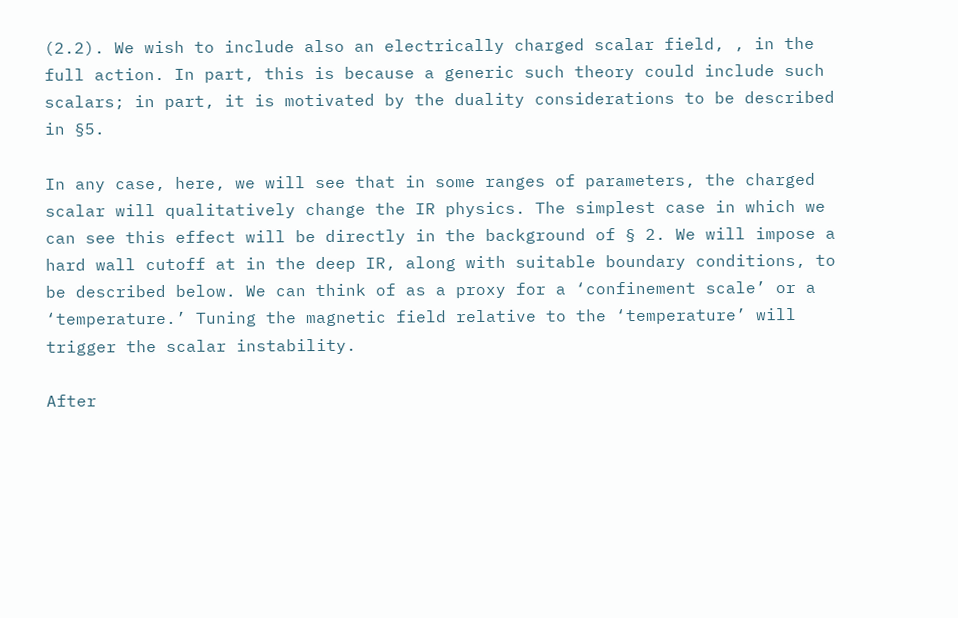(2.2). We wish to include also an electrically charged scalar field, , in the full action. In part, this is because a generic such theory could include such scalars; in part, it is motivated by the duality considerations to be described in §5.

In any case, here, we will see that in some ranges of parameters, the charged scalar will qualitatively change the IR physics. The simplest case in which we can see this effect will be directly in the background of § 2. We will impose a hard wall cutoff at in the deep IR, along with suitable boundary conditions, to be described below. We can think of as a proxy for a ‘confinement scale’ or a ‘temperature.’ Tuning the magnetic field relative to the ‘temperature’ will trigger the scalar instability.

After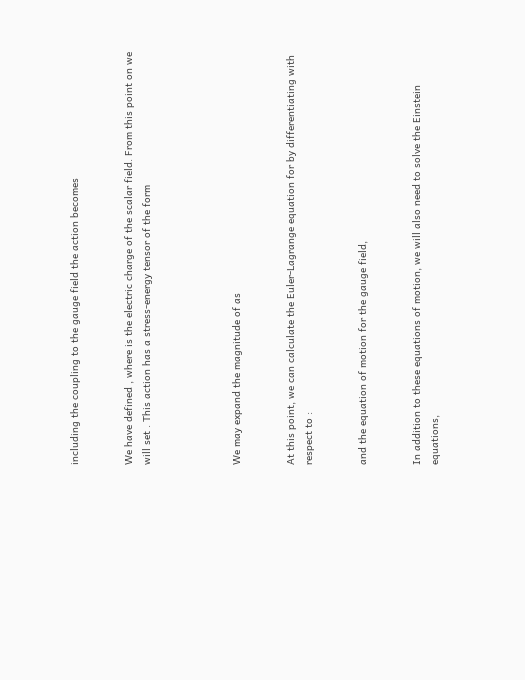including the coupling to the gauge field the action becomes


We have defined , where is the electric charge of the scalar field. From this point on we will set . This action has a stress-energy tensor of the form




We may expand the magnitude of as


At this point, we can calculate the Euler-Lagrange equation for by differentiating with respect to :


and the equation of motion for the gauge field,


In addition to these equations of motion, we will also need to solve the Einstein equations,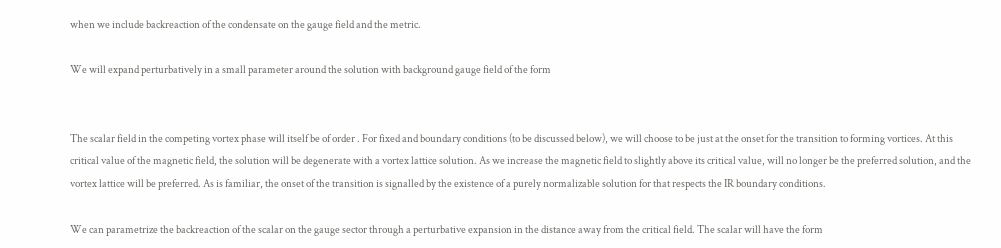when we include backreaction of the condensate on the gauge field and the metric.

We will expand perturbatively in a small parameter around the solution with background gauge field of the form


The scalar field in the competing vortex phase will itself be of order . For fixed and boundary conditions (to be discussed below), we will choose to be just at the onset for the transition to forming vortices. At this critical value of the magnetic field, the solution will be degenerate with a vortex lattice solution. As we increase the magnetic field to slightly above its critical value, will no longer be the preferred solution, and the vortex lattice will be preferred. As is familiar, the onset of the transition is signalled by the existence of a purely normalizable solution for that respects the IR boundary conditions.

We can parametrize the backreaction of the scalar on the gauge sector through a perturbative expansion in the distance away from the critical field. The scalar will have the form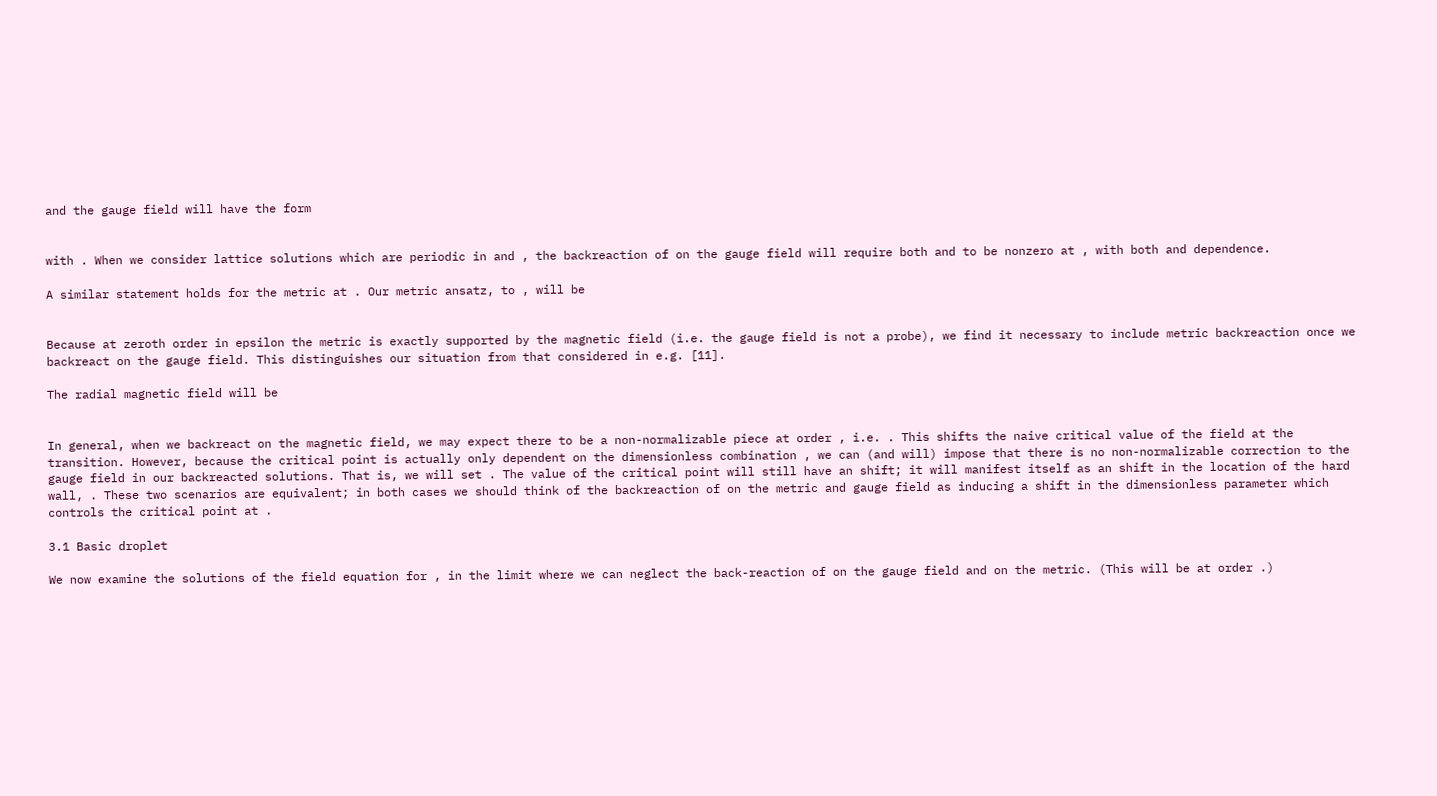and the gauge field will have the form


with . When we consider lattice solutions which are periodic in and , the backreaction of on the gauge field will require both and to be nonzero at , with both and dependence.

A similar statement holds for the metric at . Our metric ansatz, to , will be


Because at zeroth order in epsilon the metric is exactly supported by the magnetic field (i.e. the gauge field is not a probe), we find it necessary to include metric backreaction once we backreact on the gauge field. This distinguishes our situation from that considered in e.g. [11].

The radial magnetic field will be


In general, when we backreact on the magnetic field, we may expect there to be a non-normalizable piece at order , i.e. . This shifts the naive critical value of the field at the transition. However, because the critical point is actually only dependent on the dimensionless combination , we can (and will) impose that there is no non-normalizable correction to the gauge field in our backreacted solutions. That is, we will set . The value of the critical point will still have an shift; it will manifest itself as an shift in the location of the hard wall, . These two scenarios are equivalent; in both cases we should think of the backreaction of on the metric and gauge field as inducing a shift in the dimensionless parameter which controls the critical point at .

3.1 Basic droplet

We now examine the solutions of the field equation for , in the limit where we can neglect the back-reaction of on the gauge field and on the metric. (This will be at order .)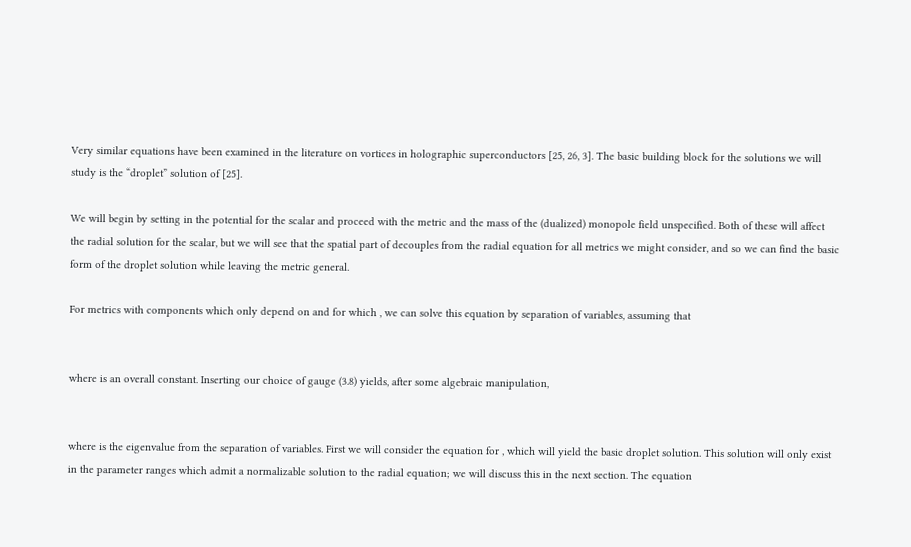Very similar equations have been examined in the literature on vortices in holographic superconductors [25, 26, 3]. The basic building block for the solutions we will study is the “droplet” solution of [25].

We will begin by setting in the potential for the scalar and proceed with the metric and the mass of the (dualized) monopole field unspecified. Both of these will affect the radial solution for the scalar, but we will see that the spatial part of decouples from the radial equation for all metrics we might consider, and so we can find the basic form of the droplet solution while leaving the metric general.

For metrics with components which only depend on and for which , we can solve this equation by separation of variables, assuming that


where is an overall constant. Inserting our choice of gauge (3.8) yields, after some algebraic manipulation,


where is the eigenvalue from the separation of variables. First we will consider the equation for , which will yield the basic droplet solution. This solution will only exist in the parameter ranges which admit a normalizable solution to the radial equation; we will discuss this in the next section. The equation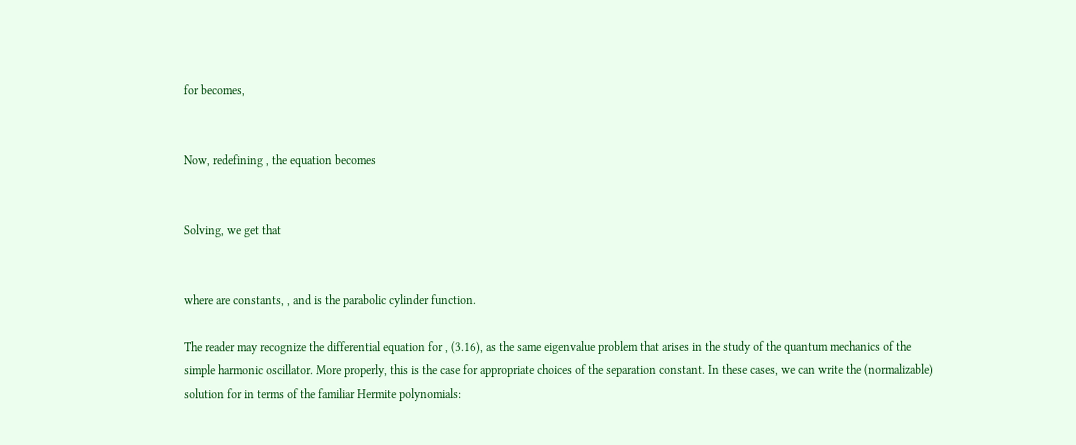for becomes,


Now, redefining , the equation becomes


Solving, we get that


where are constants, , and is the parabolic cylinder function.

The reader may recognize the differential equation for , (3.16), as the same eigenvalue problem that arises in the study of the quantum mechanics of the simple harmonic oscillator. More properly, this is the case for appropriate choices of the separation constant. In these cases, we can write the (normalizable) solution for in terms of the familiar Hermite polynomials: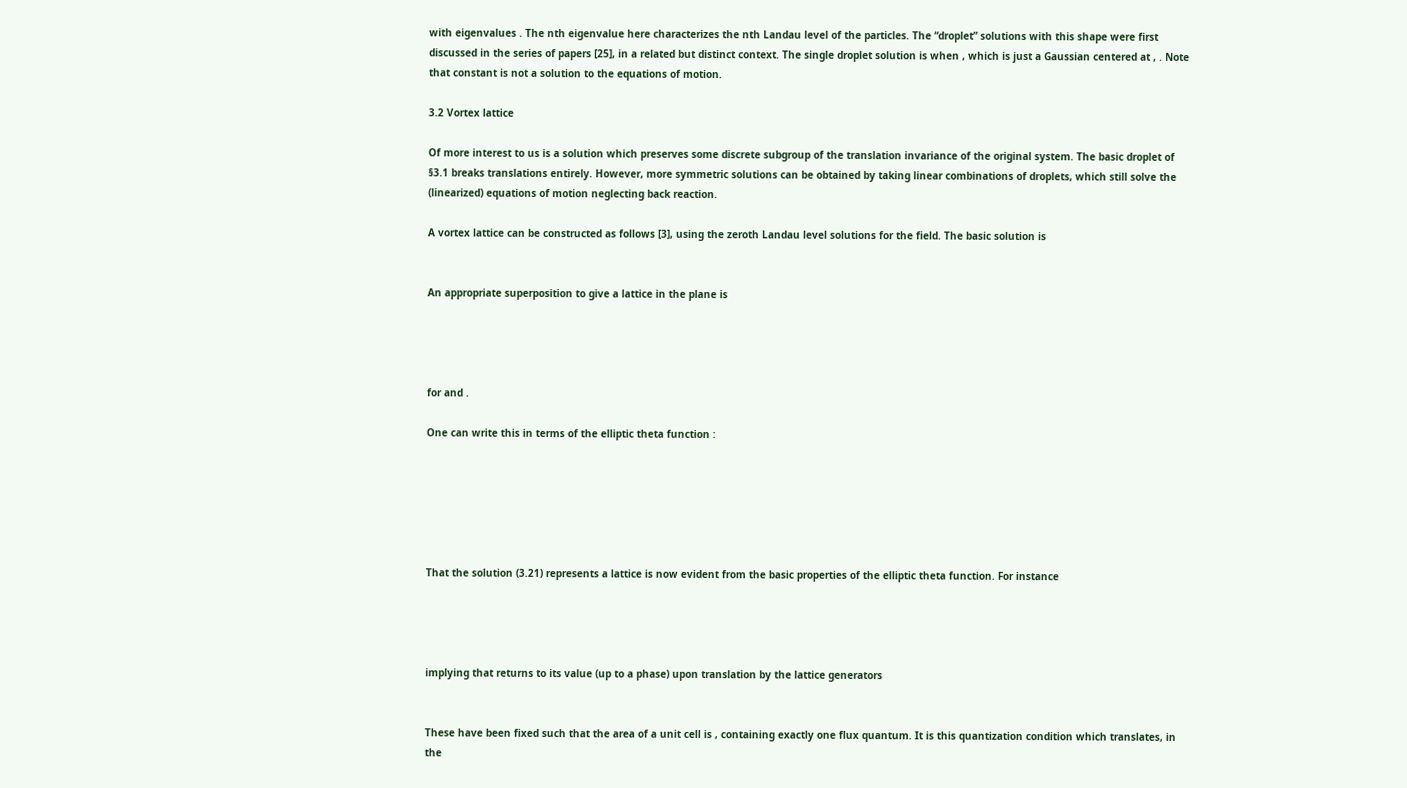with eigenvalues . The nth eigenvalue here characterizes the nth Landau level of the particles. The “droplet” solutions with this shape were first discussed in the series of papers [25], in a related but distinct context. The single droplet solution is when , which is just a Gaussian centered at , . Note that constant is not a solution to the equations of motion.

3.2 Vortex lattice

Of more interest to us is a solution which preserves some discrete subgroup of the translation invariance of the original system. The basic droplet of §3.1 breaks translations entirely. However, more symmetric solutions can be obtained by taking linear combinations of droplets, which still solve the (linearized) equations of motion neglecting back reaction.

A vortex lattice can be constructed as follows [3], using the zeroth Landau level solutions for the field. The basic solution is


An appropriate superposition to give a lattice in the plane is




for and .

One can write this in terms of the elliptic theta function :






That the solution (3.21) represents a lattice is now evident from the basic properties of the elliptic theta function. For instance




implying that returns to its value (up to a phase) upon translation by the lattice generators


These have been fixed such that the area of a unit cell is , containing exactly one flux quantum. It is this quantization condition which translates, in the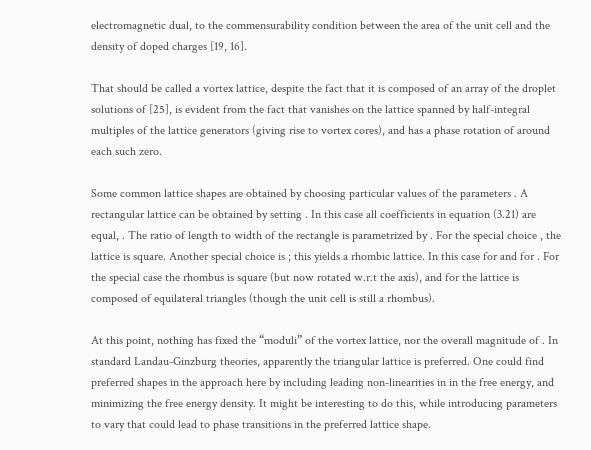electromagnetic dual, to the commensurability condition between the area of the unit cell and the density of doped charges [19, 16].

That should be called a vortex lattice, despite the fact that it is composed of an array of the droplet solutions of [25], is evident from the fact that vanishes on the lattice spanned by half-integral multiples of the lattice generators (giving rise to vortex cores), and has a phase rotation of around each such zero.

Some common lattice shapes are obtained by choosing particular values of the parameters . A rectangular lattice can be obtained by setting . In this case all coefficients in equation (3.21) are equal, . The ratio of length to width of the rectangle is parametrized by . For the special choice , the lattice is square. Another special choice is ; this yields a rhombic lattice. In this case for and for . For the special case the rhombus is square (but now rotated w.r.t the axis), and for the lattice is composed of equilateral triangles (though the unit cell is still a rhombus).

At this point, nothing has fixed the “moduli” of the vortex lattice, nor the overall magnitude of . In standard Landau-Ginzburg theories, apparently the triangular lattice is preferred. One could find preferred shapes in the approach here by including leading non-linearities in in the free energy, and minimizing the free energy density. It might be interesting to do this, while introducing parameters to vary that could lead to phase transitions in the preferred lattice shape.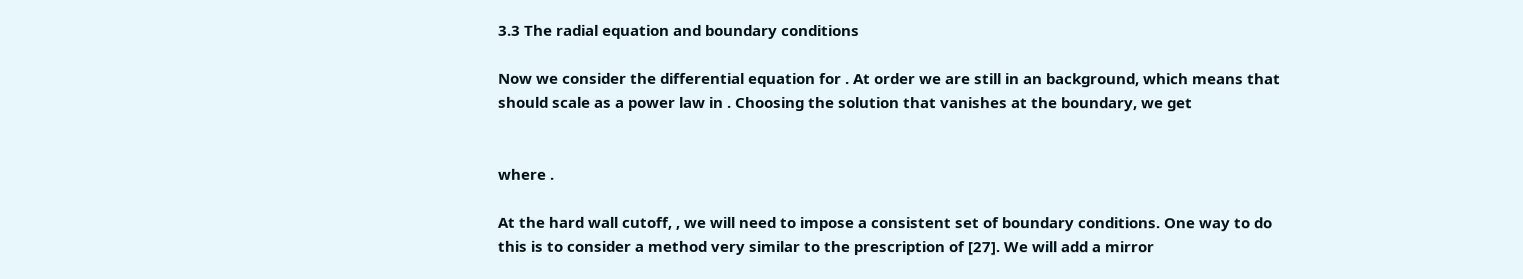3.3 The radial equation and boundary conditions

Now we consider the differential equation for . At order we are still in an background, which means that should scale as a power law in . Choosing the solution that vanishes at the boundary, we get


where .

At the hard wall cutoff, , we will need to impose a consistent set of boundary conditions. One way to do this is to consider a method very similar to the prescription of [27]. We will add a mirror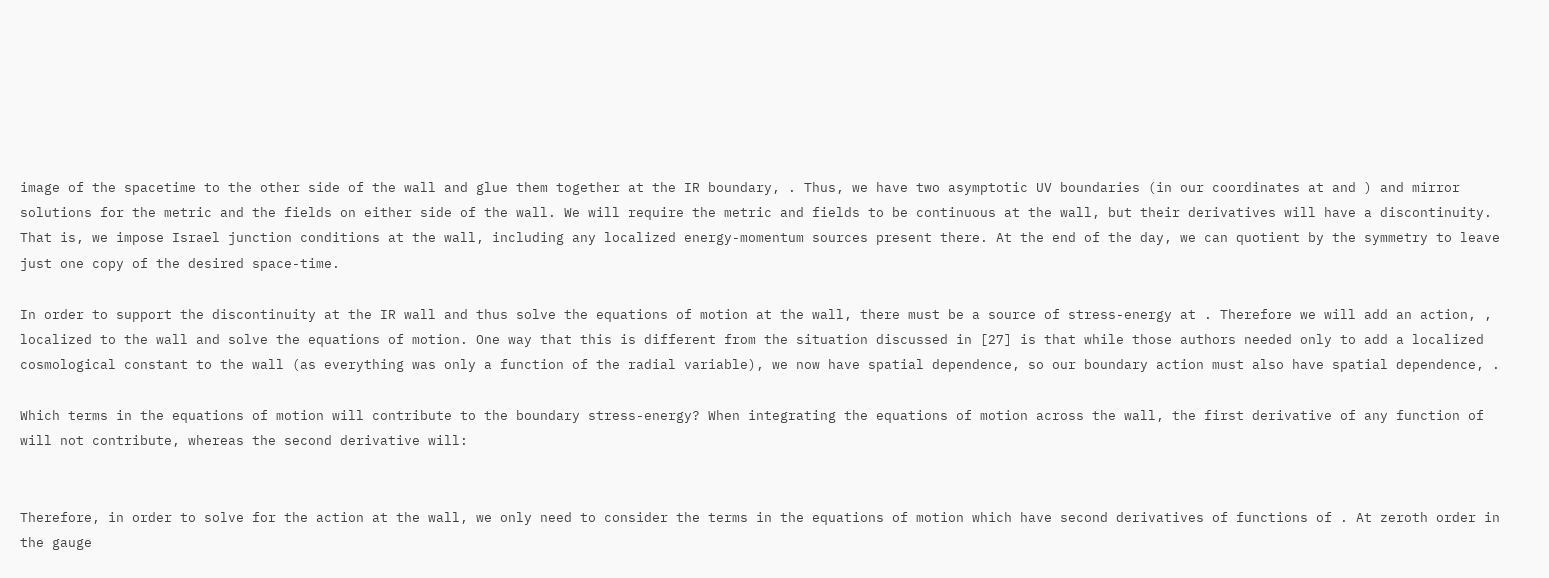image of the spacetime to the other side of the wall and glue them together at the IR boundary, . Thus, we have two asymptotic UV boundaries (in our coordinates at and ) and mirror solutions for the metric and the fields on either side of the wall. We will require the metric and fields to be continuous at the wall, but their derivatives will have a discontinuity. That is, we impose Israel junction conditions at the wall, including any localized energy-momentum sources present there. At the end of the day, we can quotient by the symmetry to leave just one copy of the desired space-time.

In order to support the discontinuity at the IR wall and thus solve the equations of motion at the wall, there must be a source of stress-energy at . Therefore we will add an action, , localized to the wall and solve the equations of motion. One way that this is different from the situation discussed in [27] is that while those authors needed only to add a localized cosmological constant to the wall (as everything was only a function of the radial variable), we now have spatial dependence, so our boundary action must also have spatial dependence, .

Which terms in the equations of motion will contribute to the boundary stress-energy? When integrating the equations of motion across the wall, the first derivative of any function of will not contribute, whereas the second derivative will:


Therefore, in order to solve for the action at the wall, we only need to consider the terms in the equations of motion which have second derivatives of functions of . At zeroth order in the gauge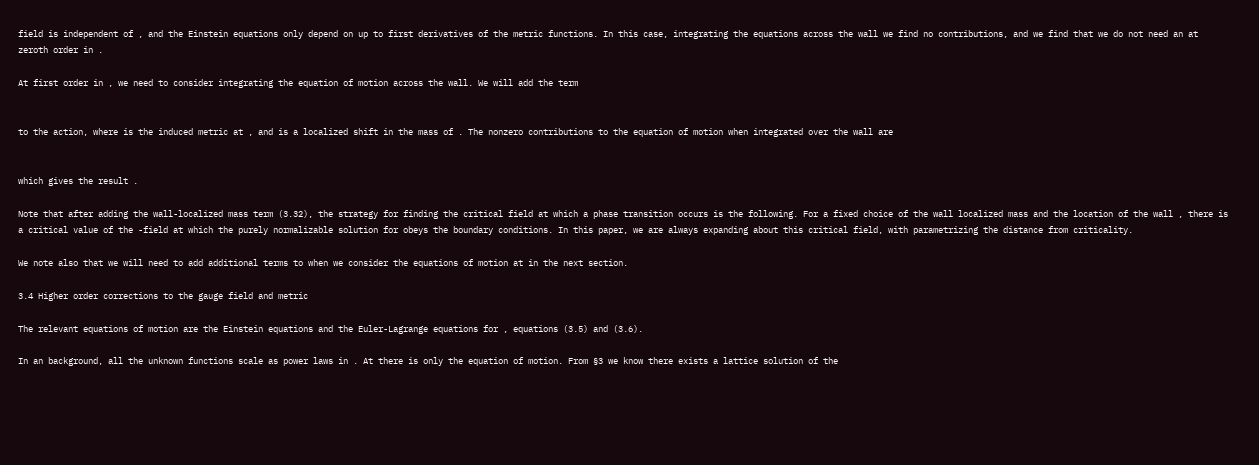field is independent of , and the Einstein equations only depend on up to first derivatives of the metric functions. In this case, integrating the equations across the wall we find no contributions, and we find that we do not need an at zeroth order in .

At first order in , we need to consider integrating the equation of motion across the wall. We will add the term


to the action, where is the induced metric at , and is a localized shift in the mass of . The nonzero contributions to the equation of motion when integrated over the wall are


which gives the result .

Note that after adding the wall-localized mass term (3.32), the strategy for finding the critical field at which a phase transition occurs is the following. For a fixed choice of the wall localized mass and the location of the wall , there is a critical value of the -field at which the purely normalizable solution for obeys the boundary conditions. In this paper, we are always expanding about this critical field, with parametrizing the distance from criticality.

We note also that we will need to add additional terms to when we consider the equations of motion at in the next section.

3.4 Higher order corrections to the gauge field and metric

The relevant equations of motion are the Einstein equations and the Euler-Lagrange equations for , equations (3.5) and (3.6).

In an background, all the unknown functions scale as power laws in . At there is only the equation of motion. From §3 we know there exists a lattice solution of the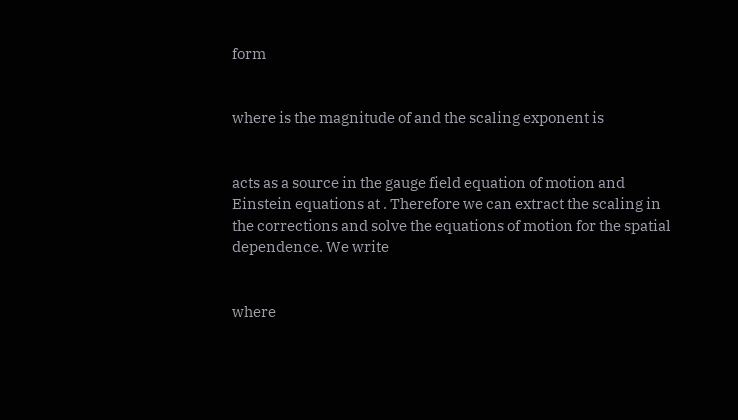form


where is the magnitude of and the scaling exponent is


acts as a source in the gauge field equation of motion and Einstein equations at . Therefore we can extract the scaling in the corrections and solve the equations of motion for the spatial dependence. We write


where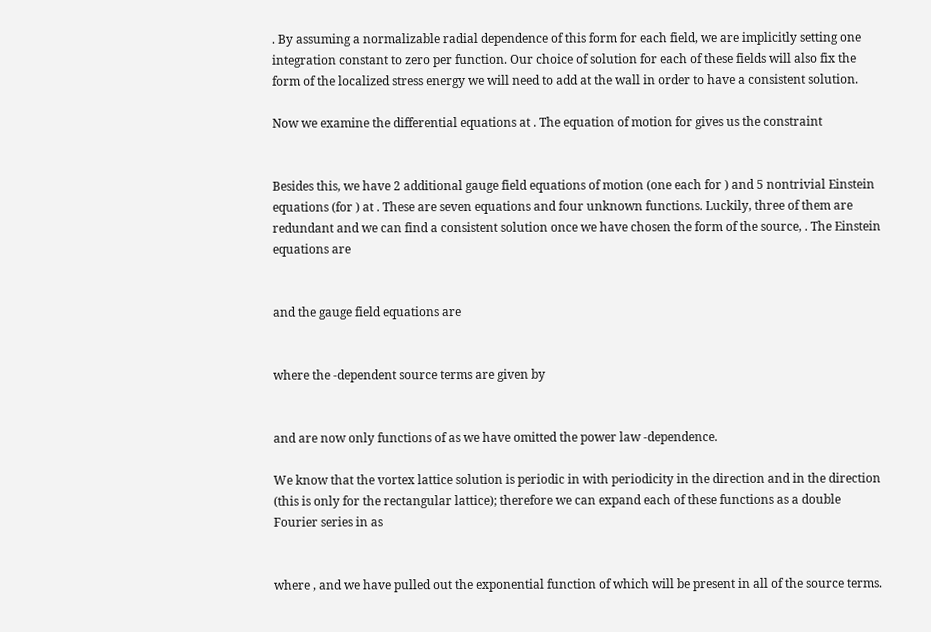. By assuming a normalizable radial dependence of this form for each field, we are implicitly setting one integration constant to zero per function. Our choice of solution for each of these fields will also fix the form of the localized stress energy we will need to add at the wall in order to have a consistent solution.

Now we examine the differential equations at . The equation of motion for gives us the constraint


Besides this, we have 2 additional gauge field equations of motion (one each for ) and 5 nontrivial Einstein equations (for ) at . These are seven equations and four unknown functions. Luckily, three of them are redundant and we can find a consistent solution once we have chosen the form of the source, . The Einstein equations are


and the gauge field equations are


where the -dependent source terms are given by


and are now only functions of as we have omitted the power law -dependence.

We know that the vortex lattice solution is periodic in with periodicity in the direction and in the direction (this is only for the rectangular lattice); therefore we can expand each of these functions as a double Fourier series in as


where , and we have pulled out the exponential function of which will be present in all of the source terms.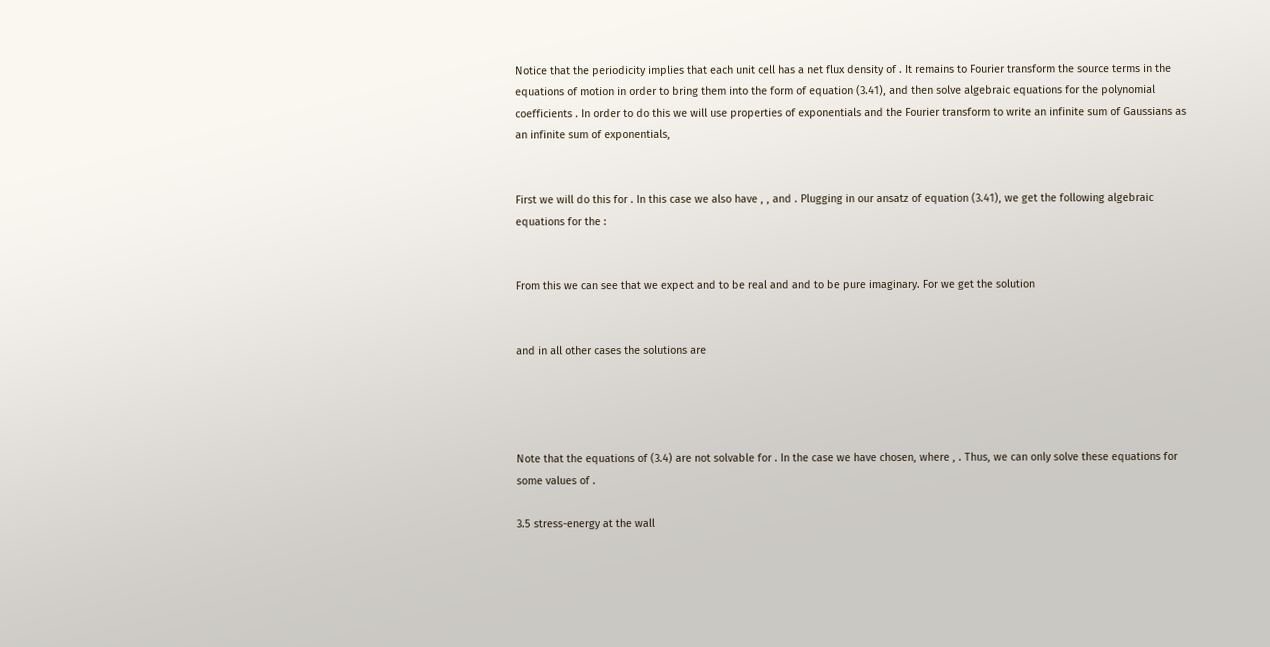Notice that the periodicity implies that each unit cell has a net flux density of . It remains to Fourier transform the source terms in the equations of motion in order to bring them into the form of equation (3.41), and then solve algebraic equations for the polynomial coefficients . In order to do this we will use properties of exponentials and the Fourier transform to write an infinite sum of Gaussians as an infinite sum of exponentials,


First we will do this for . In this case we also have , , and . Plugging in our ansatz of equation (3.41), we get the following algebraic equations for the :


From this we can see that we expect and to be real and and to be pure imaginary. For we get the solution


and in all other cases the solutions are




Note that the equations of (3.4) are not solvable for . In the case we have chosen, where , . Thus, we can only solve these equations for some values of .

3.5 stress-energy at the wall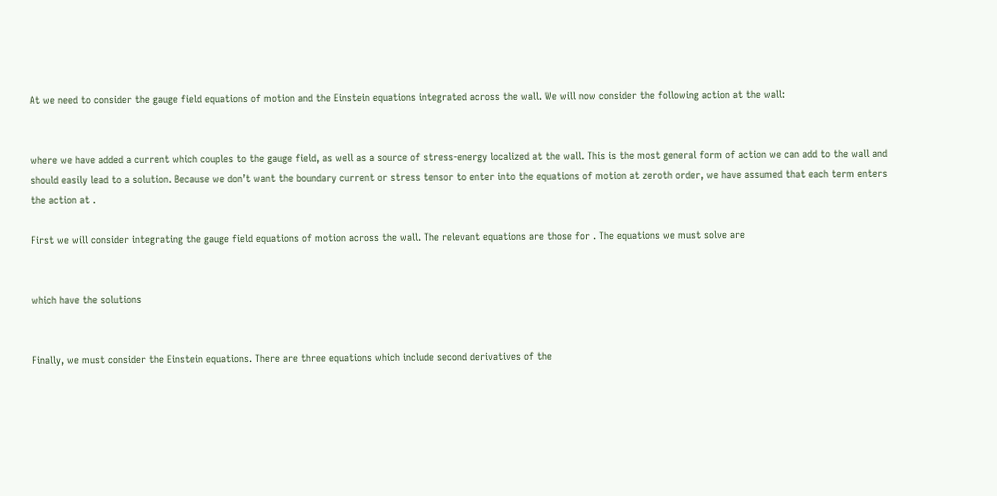At we need to consider the gauge field equations of motion and the Einstein equations integrated across the wall. We will now consider the following action at the wall:


where we have added a current which couples to the gauge field, as well as a source of stress-energy localized at the wall. This is the most general form of action we can add to the wall and should easily lead to a solution. Because we don’t want the boundary current or stress tensor to enter into the equations of motion at zeroth order, we have assumed that each term enters the action at .

First we will consider integrating the gauge field equations of motion across the wall. The relevant equations are those for . The equations we must solve are


which have the solutions


Finally, we must consider the Einstein equations. There are three equations which include second derivatives of the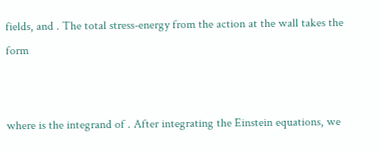fields, and . The total stress-energy from the action at the wall takes the form


where is the integrand of . After integrating the Einstein equations, we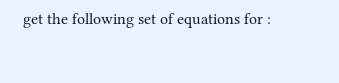get the following set of equations for :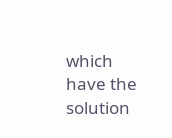which have the solution